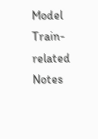Model Train-related Notes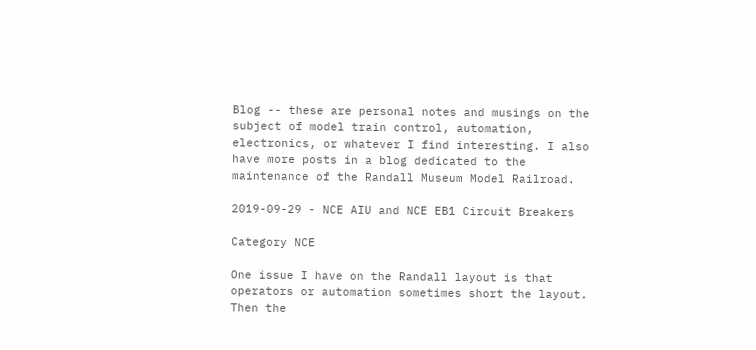Blog -- these are personal notes and musings on the subject of model train control, automation, electronics, or whatever I find interesting. I also have more posts in a blog dedicated to the maintenance of the Randall Museum Model Railroad.

2019-09-29 - NCE AIU and NCE EB1 Circuit Breakers

Category NCE

One issue I have on the Randall layout is that operators or automation sometimes short the layout. Then the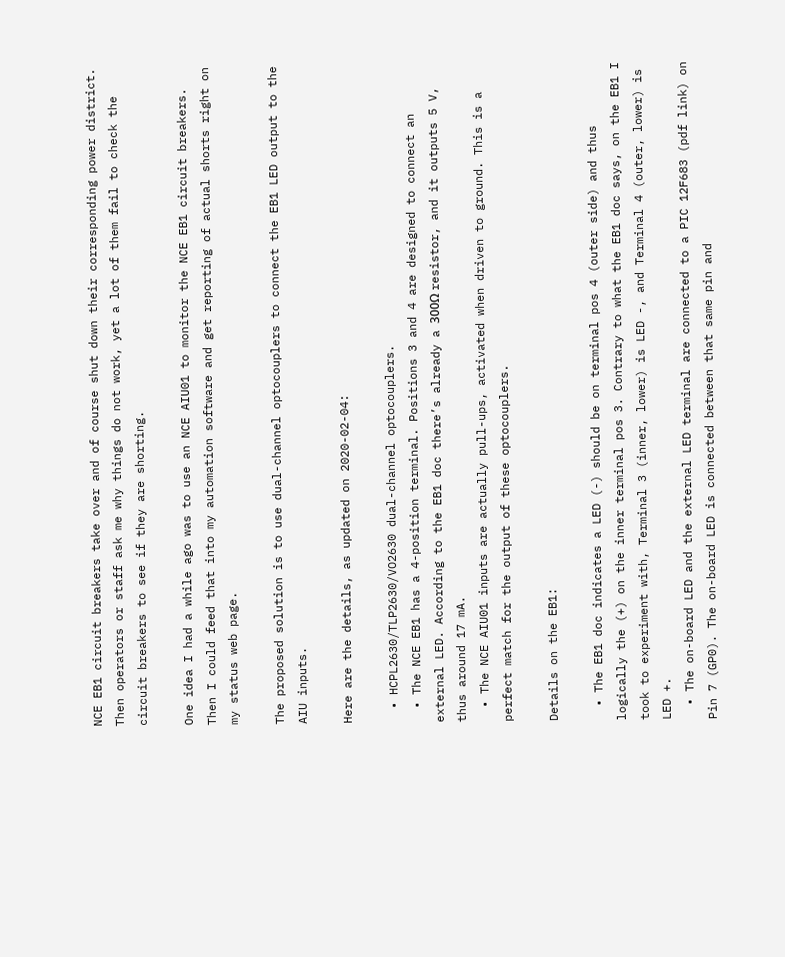NCE EB1 circuit breakers take over and of course shut down their corresponding power district. Then operators or staff ask me why things do not work, yet a lot of them fail to check the circuit breakers to see if they are shorting.

One idea I had a while ago was to use an NCE AIU01 to monitor the NCE EB1 circuit breakers. Then I could feed that into my automation software and get reporting of actual shorts right on my status web page.

The proposed solution is to use dual-channel optocouplers to connect the EB1 LED output to the AIU inputs.

Here are the details, as updated on 2020-02-04:

  • HCPL2630/TLP2630/VO2630 dual-channel optocouplers.
  • The NCE EB1 has a 4-position terminal. Positions 3 and 4 are designed to connect an external LED. According to the EB1 doc there’s already a 300Ω resistor, and it outputs 5 V, thus around 17 mA.
  • The NCE AIU01 inputs are actually pull-ups, activated when driven to ground. This is a perfect match for the output of these optocouplers.

Details on the EB1:

  • The EB1 doc indicates a LED (-) should be on terminal pos 4 (outer side) and thus logically the (+) on the inner terminal pos 3. Contrary to what the EB1 doc says, on the EB1 I took to experiment with, Terminal 3 (inner, lower) is LED -, and Terminal 4 (outer, lower) is LED +.
  • The on-board LED and the external LED terminal are connected to a PIC 12F683 (pdf link) on Pin 7 (GP0). The on-board LED is connected between that same pin and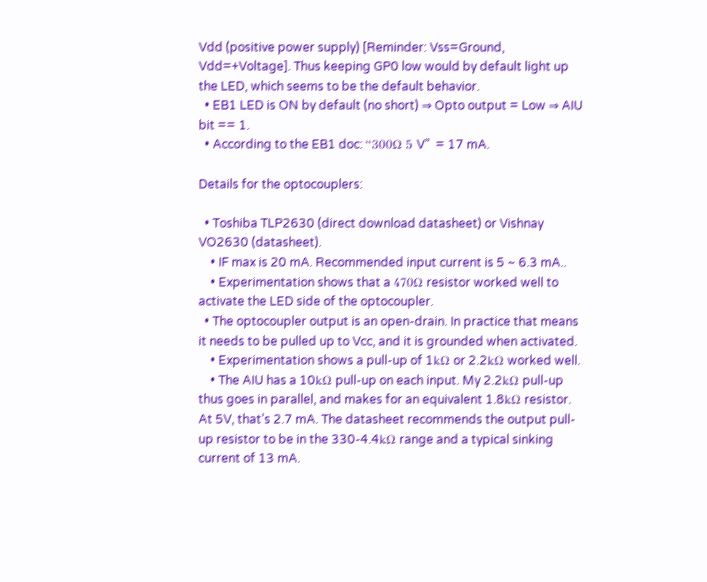Vdd (positive power supply) [Reminder: Vss=Ground, Vdd=+Voltage]. Thus keeping GP0 low would by default light up the LED, which seems to be the default behavior.
  • EB1 LED is ON by default (no short) ⇒ Opto output = Low ⇒ AIU bit == 1.
  • According to the EB1 doc: “300Ω 5 V”  = 17 mA.

Details for the optocouplers:

  • Toshiba TLP2630 (direct download datasheet) or Vishnay VO2630 (datasheet).
    • IF max is 20 mA. Recommended input current is 5 ~ 6.3 mA..
    • Experimentation shows that a 470Ω resistor worked well to activate the LED side of the optocoupler.
  • The optocoupler output is an open-drain. In practice that means it needs to be pulled up to Vcc, and it is grounded when activated.
    • Experimentation shows a pull-up of 1kΩ or 2.2kΩ worked well.
    • The AIU has a 10kΩ pull-up on each input. My 2.2kΩ pull-up thus goes in parallel, and makes for an equivalent 1.8kΩ resistor. At 5V, that’s 2.7 mA. The datasheet recommends the output pull-up resistor to be in the 330-4.4kΩ range and a typical sinking current of 13 mA.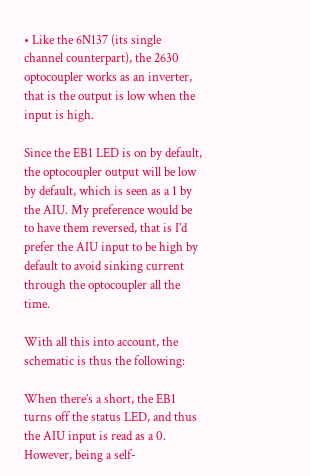• Like the 6N137 (its single channel counterpart), the 2630 optocoupler works as an inverter, that is the output is low when the input is high.

Since the EB1 LED is on by default, the optocoupler output will be low by default, which is seen as a 1 by the AIU. My preference would be to have them reversed, that is I’d prefer the AIU input to be high by default to avoid sinking current through the optocoupler all the time.

With all this into account, the schematic is thus the following:

When there’s a short, the EB1 turns off the status LED, and thus the AIU input is read as a 0. However, being a self-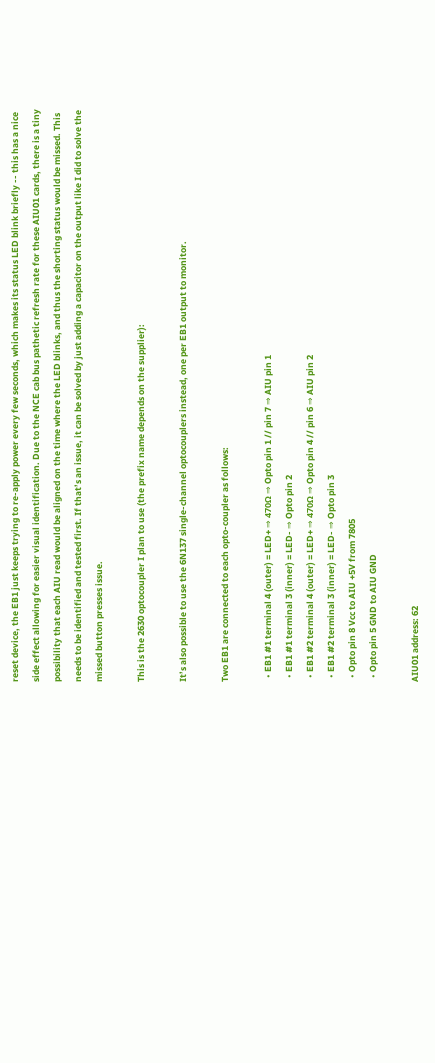reset device, the EB1 just keeps trying to re-apply power every few seconds, which makes its status LED blink briefly -- this has a nice side effect allowing for easier visual identification. Due to the NCE cab bus pathetic refresh rate for these AIU01 cards, there is a tiny possibility that each AIU read would be aligned on the time where the LED blinks, and thus the shorting status would be missed. This needs to be identified and tested first. If that’s an issue, it can be solved by just adding a capacitor on the output like I did to solve the missed button presses issue.

This is the 2630 optocoupler I plan to use (the prefix name depends on the supplier):

It’s also possible to use the 6N137 single-channel optocouplers instead, one per EB1 output to monitor.

Two EB1 are connected to each opto-coupler as follows:

  • EB1 #1 terminal 4 (outer) = LED+ ⇒ 470Ω ⇒ Opto pin 1 // pin 7 ⇒ AIU pin 1
  • EB1 #1 terminal 3 (inner) = LED- ⇒ Opto pin 2
  • EB1 #2 terminal 4 (outer) = LED+ ⇒ 470Ω ⇒ Opto pin 4 // pin 6 ⇒ AIU pin 2
  • EB1 #2 terminal 3 (inner) = LED- ⇒ Opto pin 3
  • Opto pin 8 Vcc to AIU +5V from 7805
  • Opto pin 5 GND to AIU GND

AIU01 address: 62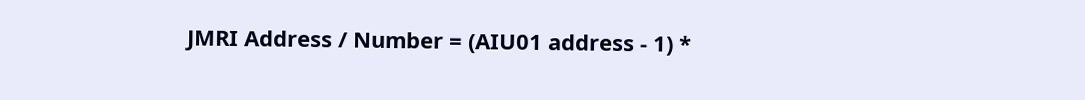JMRI Address / Number = (AIU01 address - 1) *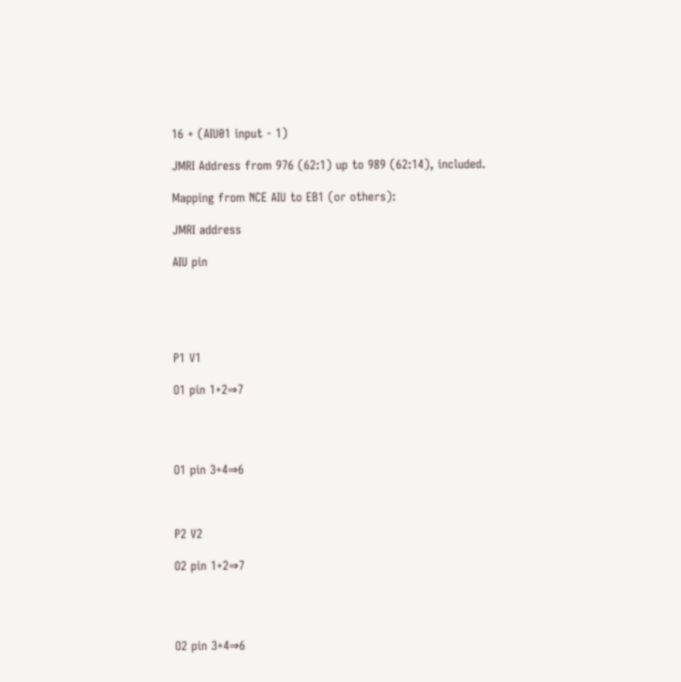16 + (AIU01 input - 1)

JMRI Address from 976 (62:1) up to 989 (62:14), included.

Mapping from NCE AIU to EB1 (or others):

JMRI address

AIU pin





P1 V1

O1 pin 1+2⇒7




O1 pin 3+4⇒6



P2 V2

O2 pin 1+2⇒7




O2 pin 3+4⇒6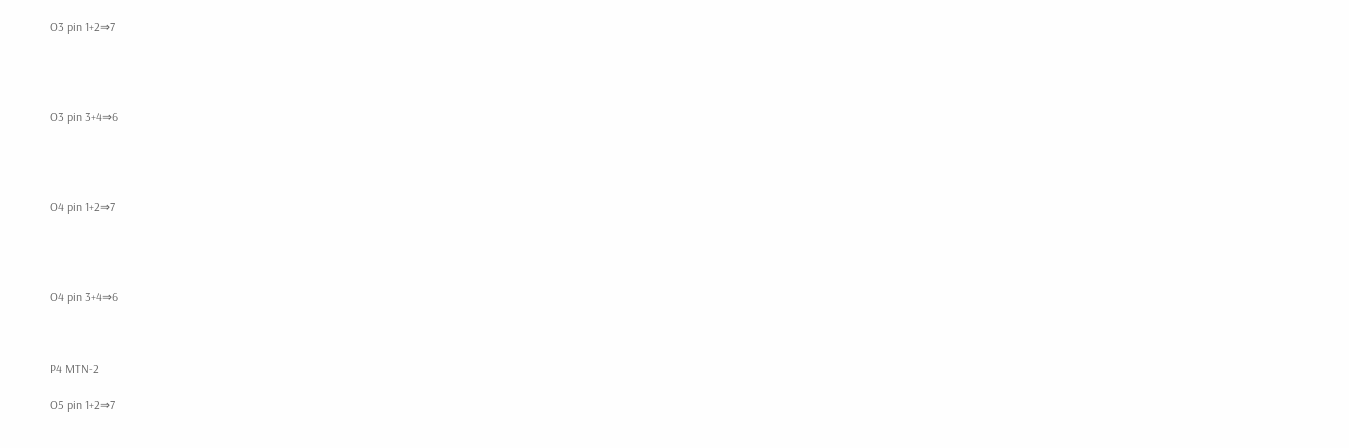O3 pin 1+2⇒7




O3 pin 3+4⇒6




O4 pin 1+2⇒7




O4 pin 3+4⇒6



P4 MTN-2

O5 pin 1+2⇒7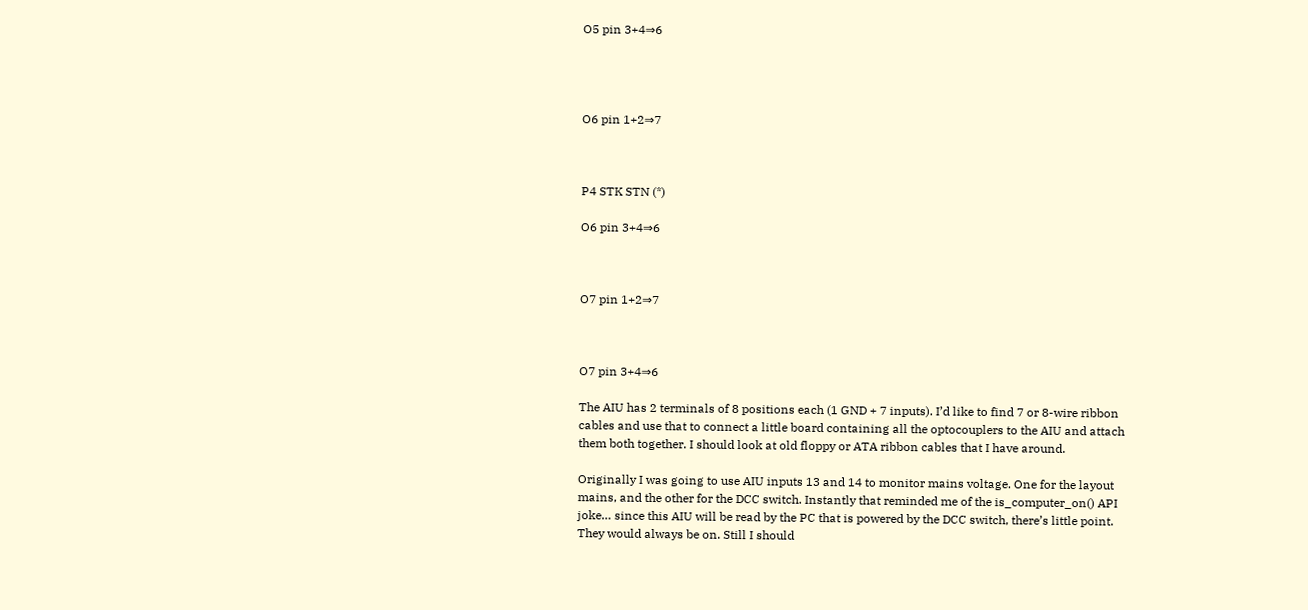O5 pin 3+4⇒6




O6 pin 1+2⇒7



P4 STK STN (*)

O6 pin 3+4⇒6



O7 pin 1+2⇒7



O7 pin 3+4⇒6

The AIU has 2 terminals of 8 positions each (1 GND + 7 inputs). I’d like to find 7 or 8-wire ribbon cables and use that to connect a little board containing all the optocouplers to the AIU and attach them both together. I should look at old floppy or ATA ribbon cables that I have around.

Originally I was going to use AIU inputs 13 and 14 to monitor mains voltage. One for the layout mains, and the other for the DCC switch. Instantly that reminded me of the is_computer_on() API joke… since this AIU will be read by the PC that is powered by the DCC switch, there’s little point. They would always be on. Still I should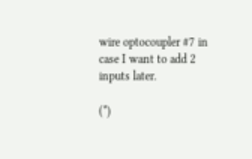wire optocoupler #7 in case I want to add 2 inputs later.

(*)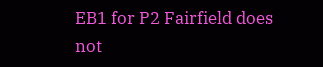EB1 for P2 Fairfield does not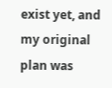exist yet, and my original plan was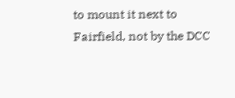to mount it next to Fairfield, not by the DCC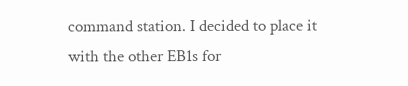command station. I decided to place it with the other EB1s for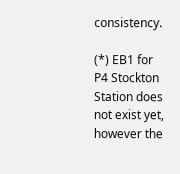consistency.

(*) EB1 for P4 Stockton Station does not exist yet, however the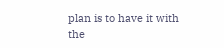plan is to have it with the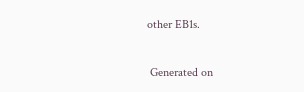other EB1s.

 Generated on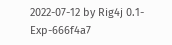2022-07-12 by Rig4j 0.1-Exp-666f4a7